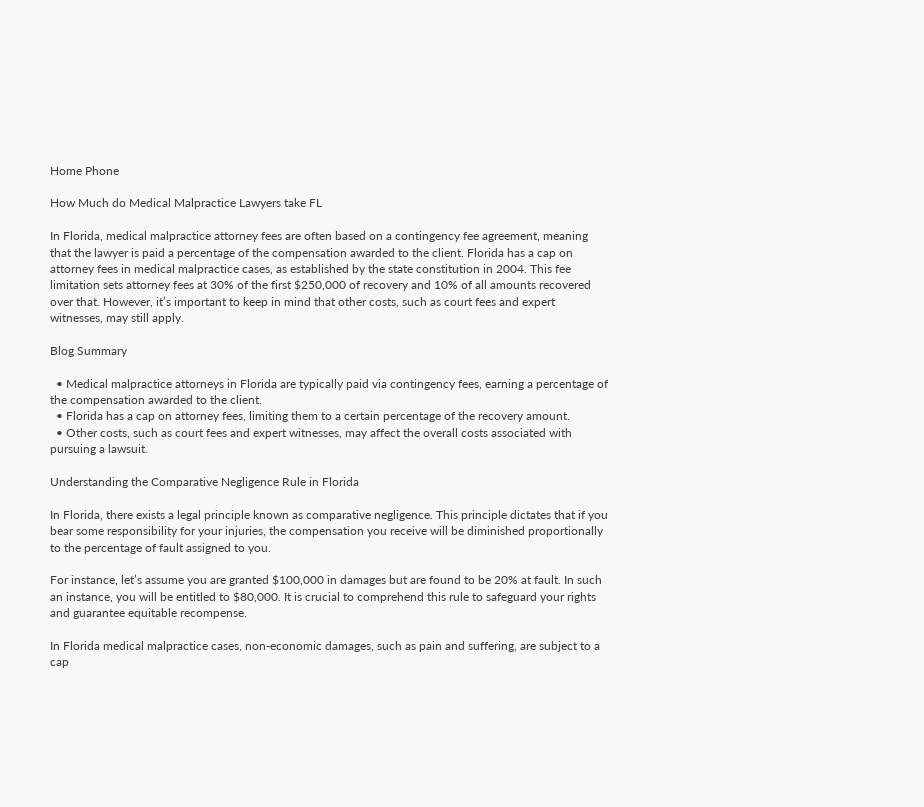Home Phone

How Much do Medical Malpractice Lawyers take FL

In Florida, medical malpractice attorney fees are often based on a contingency fee agreement, meaning that the lawyer is paid a percentage of the compensation awarded to the client. Florida has a cap on attorney fees in medical malpractice cases, as established by the state constitution in 2004. This fee limitation sets attorney fees at 30% of the first $250,000 of recovery and 10% of all amounts recovered over that. However, it’s important to keep in mind that other costs, such as court fees and expert witnesses, may still apply.

Blog Summary

  • Medical malpractice attorneys in Florida are typically paid via contingency fees, earning a percentage of the compensation awarded to the client.
  • Florida has a cap on attorney fees, limiting them to a certain percentage of the recovery amount.
  • Other costs, such as court fees and expert witnesses, may affect the overall costs associated with pursuing a lawsuit.

Understanding the Comparative Negligence Rule in Florida

In Florida, there exists a legal principle known as comparative negligence. This principle dictates that if you bear some responsibility for your injuries, the compensation you receive will be diminished proportionally to the percentage of fault assigned to you.

For instance, let’s assume you are granted $100,000 in damages but are found to be 20% at fault. In such an instance, you will be entitled to $80,000. It is crucial to comprehend this rule to safeguard your rights and guarantee equitable recompense.

In Florida medical malpractice cases, non-economic damages, such as pain and suffering, are subject to a cap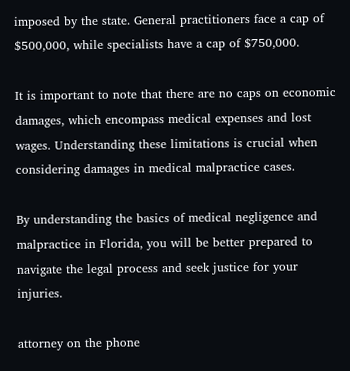imposed by the state. General practitioners face a cap of $500,000, while specialists have a cap of $750,000.

It is important to note that there are no caps on economic damages, which encompass medical expenses and lost wages. Understanding these limitations is crucial when considering damages in medical malpractice cases.

By understanding the basics of medical negligence and malpractice in Florida, you will be better prepared to navigate the legal process and seek justice for your injuries.

attorney on the phone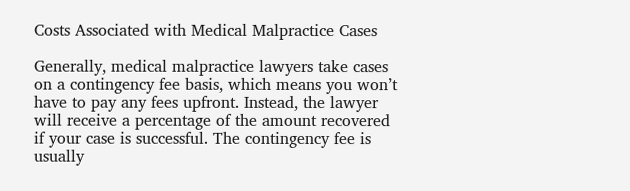Costs Associated with Medical Malpractice Cases

Generally, medical malpractice lawyers take cases on a contingency fee basis, which means you won’t have to pay any fees upfront. Instead, the lawyer will receive a percentage of the amount recovered if your case is successful. The contingency fee is usually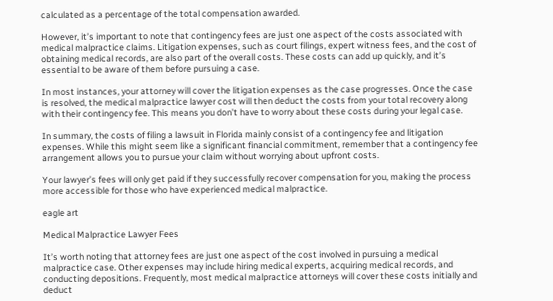calculated as a percentage of the total compensation awarded.

However, it’s important to note that contingency fees are just one aspect of the costs associated with medical malpractice claims. Litigation expenses, such as court filings, expert witness fees, and the cost of obtaining medical records, are also part of the overall costs. These costs can add up quickly, and it’s essential to be aware of them before pursuing a case.

In most instances, your attorney will cover the litigation expenses as the case progresses. Once the case is resolved, the medical malpractice lawyer cost will then deduct the costs from your total recovery along with their contingency fee. This means you don’t have to worry about these costs during your legal case.

In summary, the costs of filing a lawsuit in Florida mainly consist of a contingency fee and litigation expenses. While this might seem like a significant financial commitment, remember that a contingency fee arrangement allows you to pursue your claim without worrying about upfront costs.

Your lawyer’s fees will only get paid if they successfully recover compensation for you, making the process more accessible for those who have experienced medical malpractice.

eagle art

Medical Malpractice Lawyer Fees

It’s worth noting that attorney fees are just one aspect of the cost involved in pursuing a medical malpractice case. Other expenses may include hiring medical experts, acquiring medical records, and conducting depositions. Frequently, most medical malpractice attorneys will cover these costs initially and deduct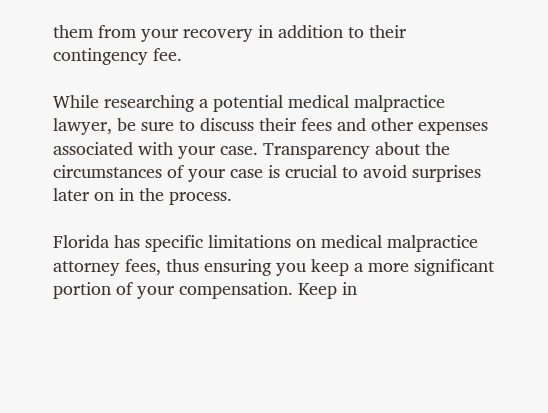them from your recovery in addition to their contingency fee.

While researching a potential medical malpractice lawyer, be sure to discuss their fees and other expenses associated with your case. Transparency about the circumstances of your case is crucial to avoid surprises later on in the process.

Florida has specific limitations on medical malpractice attorney fees, thus ensuring you keep a more significant portion of your compensation. Keep in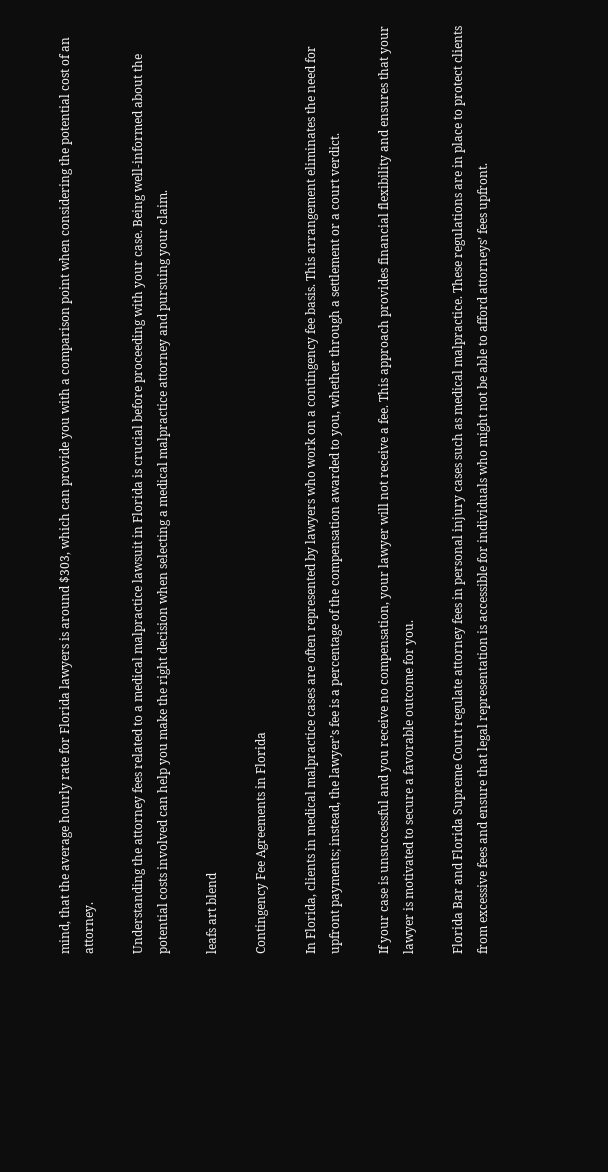mind, that the average hourly rate for Florida lawyers is around $303, which can provide you with a comparison point when considering the potential cost of an attorney.

Understanding the attorney fees related to a medical malpractice lawsuit in Florida is crucial before proceeding with your case. Being well-informed about the potential costs involved can help you make the right decision when selecting a medical malpractice attorney and pursuing your claim.

leafs art blend

Contingency Fee Agreements in Florida

In Florida, clients in medical malpractice cases are often represented by lawyers who work on a contingency fee basis. This arrangement eliminates the need for upfront payments; instead, the lawyer’s fee is a percentage of the compensation awarded to you, whether through a settlement or a court verdict.

If your case is unsuccessful and you receive no compensation, your lawyer will not receive a fee. This approach provides financial flexibility and ensures that your lawyer is motivated to secure a favorable outcome for you.

Florida Bar and Florida Supreme Court regulate attorney fees in personal injury cases such as medical malpractice. These regulations are in place to protect clients from excessive fees and ensure that legal representation is accessible for individuals who might not be able to afford attorneys’ fees upfront.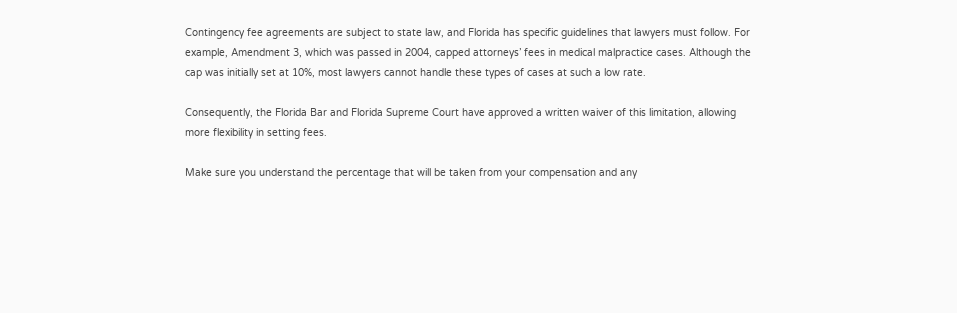Contingency fee agreements are subject to state law, and Florida has specific guidelines that lawyers must follow. For example, Amendment 3, which was passed in 2004, capped attorneys’ fees in medical malpractice cases. Although the cap was initially set at 10%, most lawyers cannot handle these types of cases at such a low rate.

Consequently, the Florida Bar and Florida Supreme Court have approved a written waiver of this limitation, allowing more flexibility in setting fees.

Make sure you understand the percentage that will be taken from your compensation and any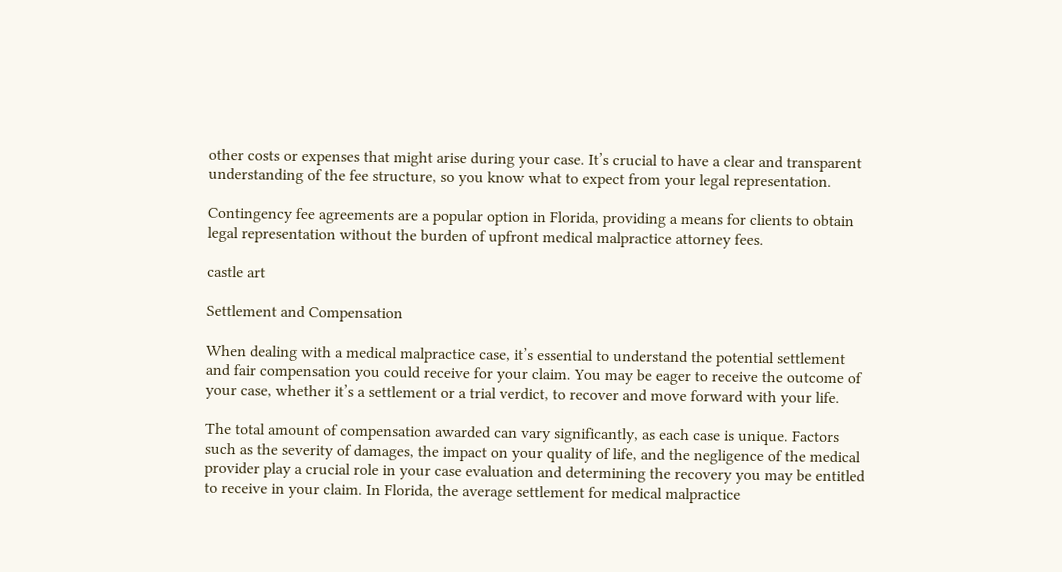other costs or expenses that might arise during your case. It’s crucial to have a clear and transparent understanding of the fee structure, so you know what to expect from your legal representation.

Contingency fee agreements are a popular option in Florida, providing a means for clients to obtain legal representation without the burden of upfront medical malpractice attorney fees.

castle art

Settlement and Compensation

When dealing with a medical malpractice case, it’s essential to understand the potential settlement and fair compensation you could receive for your claim. You may be eager to receive the outcome of your case, whether it’s a settlement or a trial verdict, to recover and move forward with your life.

The total amount of compensation awarded can vary significantly, as each case is unique. Factors such as the severity of damages, the impact on your quality of life, and the negligence of the medical provider play a crucial role in your case evaluation and determining the recovery you may be entitled to receive in your claim. In Florida, the average settlement for medical malpractice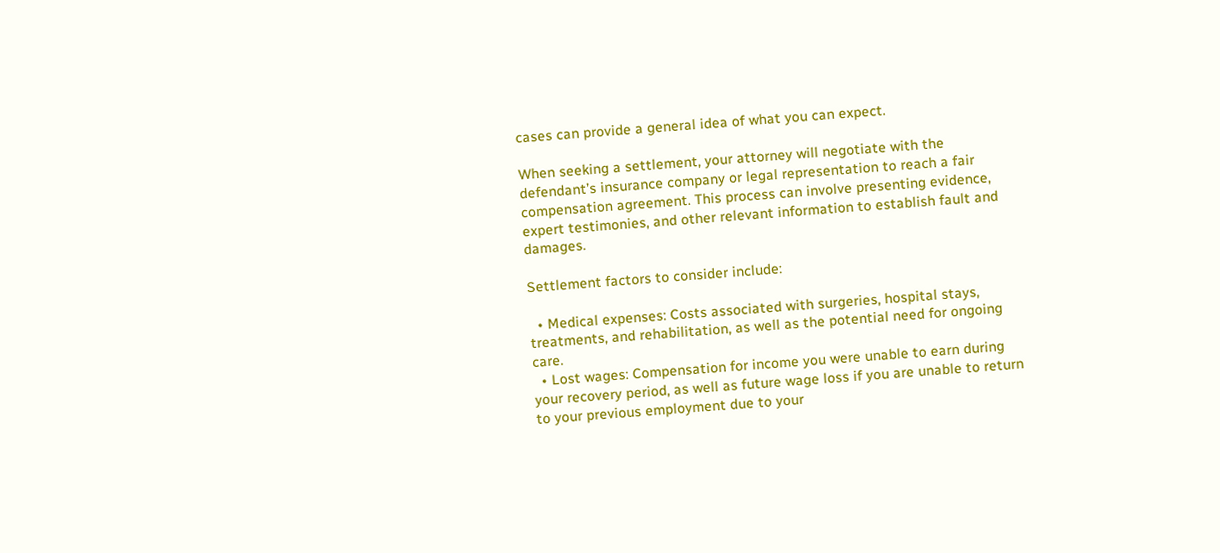cases can provide a general idea of what you can expect.

When seeking a settlement, your attorney will negotiate with the defendant’s insurance company or legal representation to reach a fair compensation agreement. This process can involve presenting evidence, expert testimonies, and other relevant information to establish fault and damages.

Settlement factors to consider include:

  • Medical expenses: Costs associated with surgeries, hospital stays, treatments, and rehabilitation, as well as the potential need for ongoing care.
  • Lost wages: Compensation for income you were unable to earn during your recovery period, as well as future wage loss if you are unable to return to your previous employment due to your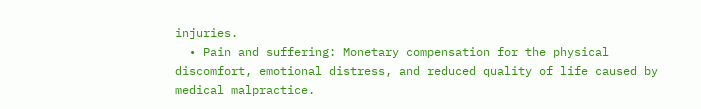injuries.
  • Pain and suffering: Monetary compensation for the physical discomfort, emotional distress, and reduced quality of life caused by medical malpractice.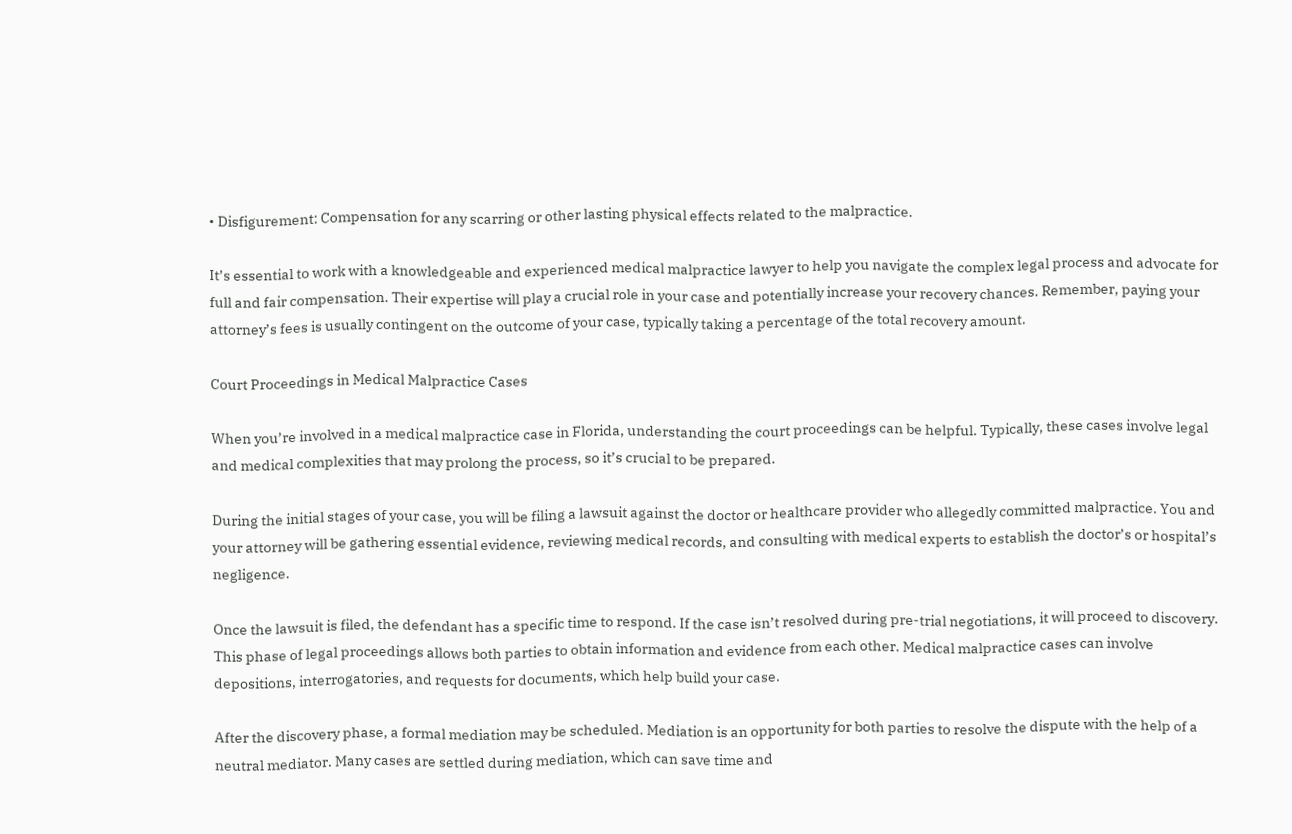• Disfigurement: Compensation for any scarring or other lasting physical effects related to the malpractice.

It’s essential to work with a knowledgeable and experienced medical malpractice lawyer to help you navigate the complex legal process and advocate for full and fair compensation. Their expertise will play a crucial role in your case and potentially increase your recovery chances. Remember, paying your attorney’s fees is usually contingent on the outcome of your case, typically taking a percentage of the total recovery amount.

Court Proceedings in Medical Malpractice Cases

When you’re involved in a medical malpractice case in Florida, understanding the court proceedings can be helpful. Typically, these cases involve legal and medical complexities that may prolong the process, so it’s crucial to be prepared.

During the initial stages of your case, you will be filing a lawsuit against the doctor or healthcare provider who allegedly committed malpractice. You and your attorney will be gathering essential evidence, reviewing medical records, and consulting with medical experts to establish the doctor’s or hospital’s negligence.

Once the lawsuit is filed, the defendant has a specific time to respond. If the case isn’t resolved during pre-trial negotiations, it will proceed to discovery. This phase of legal proceedings allows both parties to obtain information and evidence from each other. Medical malpractice cases can involve depositions, interrogatories, and requests for documents, which help build your case.

After the discovery phase, a formal mediation may be scheduled. Mediation is an opportunity for both parties to resolve the dispute with the help of a neutral mediator. Many cases are settled during mediation, which can save time and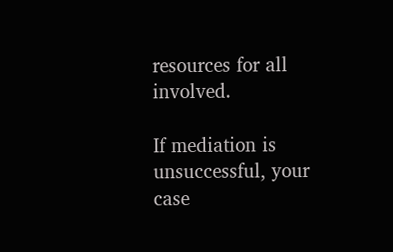resources for all involved.

If mediation is unsuccessful, your case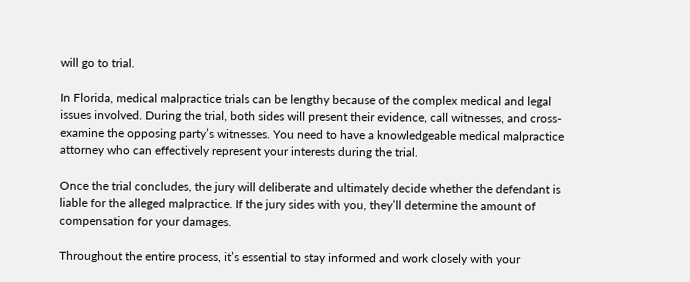will go to trial.

In Florida, medical malpractice trials can be lengthy because of the complex medical and legal issues involved. During the trial, both sides will present their evidence, call witnesses, and cross-examine the opposing party’s witnesses. You need to have a knowledgeable medical malpractice attorney who can effectively represent your interests during the trial.

Once the trial concludes, the jury will deliberate and ultimately decide whether the defendant is liable for the alleged malpractice. If the jury sides with you, they’ll determine the amount of compensation for your damages.

Throughout the entire process, it’s essential to stay informed and work closely with your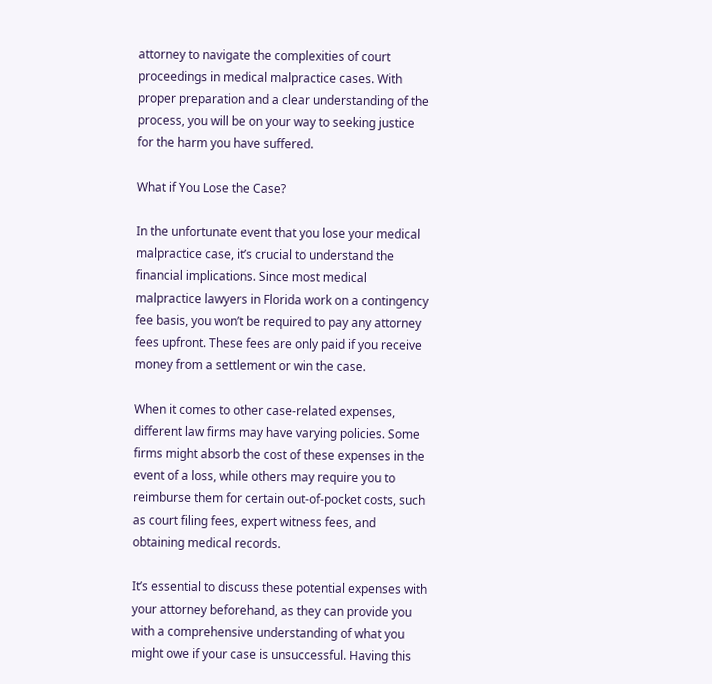attorney to navigate the complexities of court proceedings in medical malpractice cases. With proper preparation and a clear understanding of the process, you will be on your way to seeking justice for the harm you have suffered.

What if You Lose the Case?

In the unfortunate event that you lose your medical malpractice case, it’s crucial to understand the financial implications. Since most medical malpractice lawyers in Florida work on a contingency fee basis, you won’t be required to pay any attorney fees upfront. These fees are only paid if you receive money from a settlement or win the case.

When it comes to other case-related expenses, different law firms may have varying policies. Some firms might absorb the cost of these expenses in the event of a loss, while others may require you to reimburse them for certain out-of-pocket costs, such as court filing fees, expert witness fees, and obtaining medical records.

It’s essential to discuss these potential expenses with your attorney beforehand, as they can provide you with a comprehensive understanding of what you might owe if your case is unsuccessful. Having this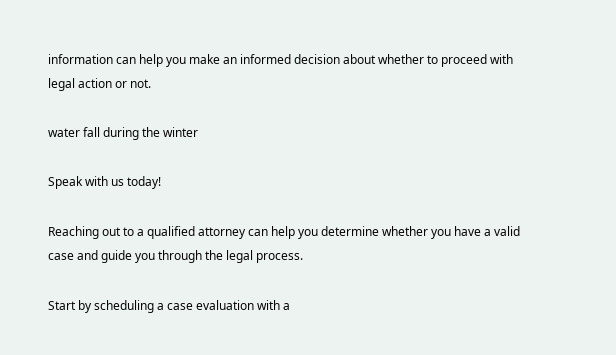information can help you make an informed decision about whether to proceed with legal action or not.

water fall during the winter

Speak with us today!

Reaching out to a qualified attorney can help you determine whether you have a valid case and guide you through the legal process.

Start by scheduling a case evaluation with a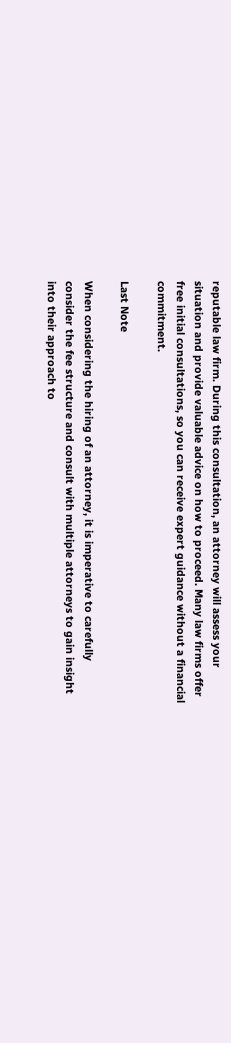reputable law firm. During this consultation, an attorney will assess your situation and provide valuable advice on how to proceed. Many law firms offer free initial consultations, so you can receive expert guidance without a financial commitment.

Last Note

When considering the hiring of an attorney, it is imperative to carefully consider the fee structure and consult with multiple attorneys to gain insight into their approach to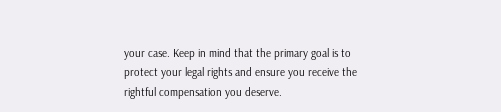your case. Keep in mind that the primary goal is to protect your legal rights and ensure you receive the rightful compensation you deserve.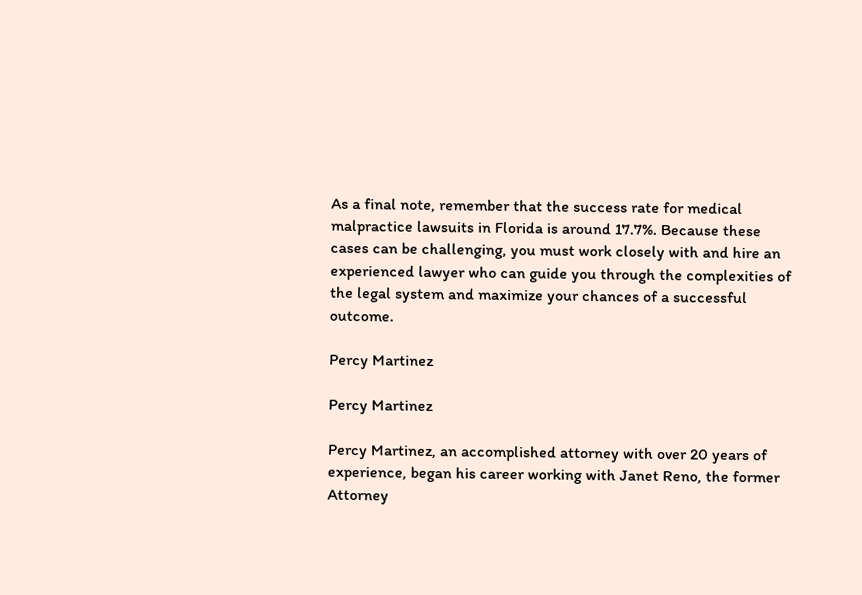As a final note, remember that the success rate for medical malpractice lawsuits in Florida is around 17.7%. Because these cases can be challenging, you must work closely with and hire an experienced lawyer who can guide you through the complexities of the legal system and maximize your chances of a successful outcome.

Percy Martinez

Percy Martinez

Percy Martinez, an accomplished attorney with over 20 years of experience, began his career working with Janet Reno, the former Attorney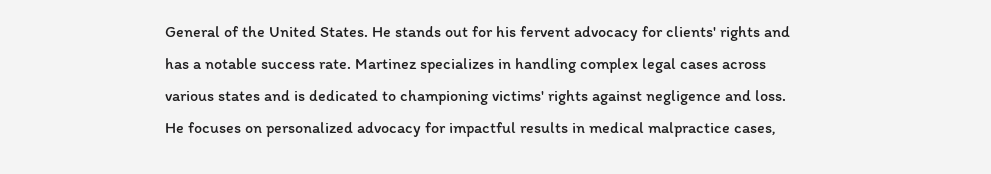General of the United States. He stands out for his fervent advocacy for clients' rights and has a notable success rate. Martinez specializes in handling complex legal cases across various states and is dedicated to championing victims' rights against negligence and loss. He focuses on personalized advocacy for impactful results in medical malpractice cases,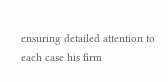ensuring detailed attention to each case his firm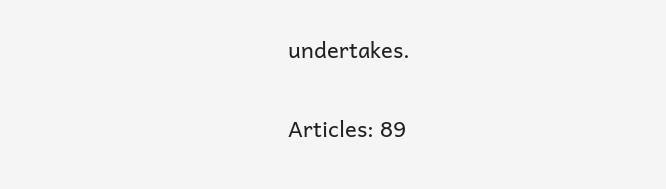undertakes.

Articles: 89